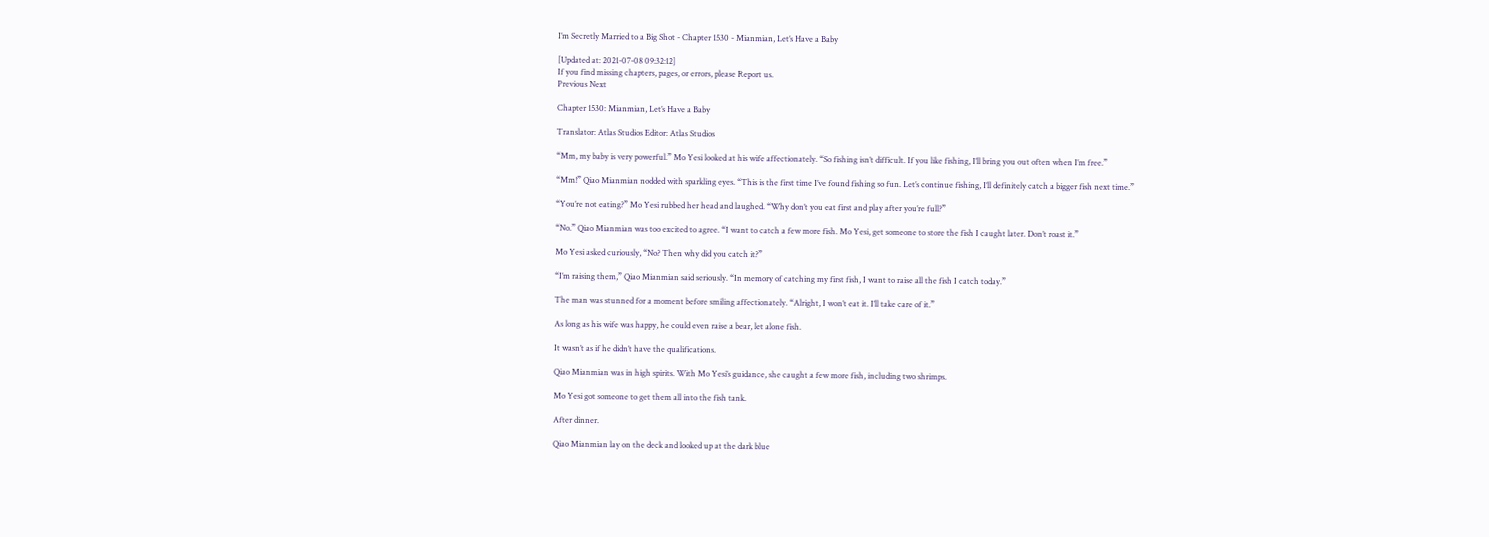I’m Secretly Married to a Big Shot - Chapter 1530 - Mianmian, Let’s Have a Baby

[Updated at: 2021-07-08 09:32:12]
If you find missing chapters, pages, or errors, please Report us.
Previous Next

Chapter 1530: Mianmian, Let’s Have a Baby

Translator: Atlas Studios Editor: Atlas Studios

“Mm, my baby is very powerful.” Mo Yesi looked at his wife affectionately. “So fishing isn’t difficult. If you like fishing, I’ll bring you out often when I’m free.”

“Mm!” Qiao Mianmian nodded with sparkling eyes. “This is the first time I’ve found fishing so fun. Let’s continue fishing, I’ll definitely catch a bigger fish next time.”

“You’re not eating?” Mo Yesi rubbed her head and laughed. “Why don’t you eat first and play after you’re full?”

“No.” Qiao Mianmian was too excited to agree. “I want to catch a few more fish. Mo Yesi, get someone to store the fish I caught later. Don’t roast it.”

Mo Yesi asked curiously, “No? Then why did you catch it?”

“I’m raising them,” Qiao Mianmian said seriously. “In memory of catching my first fish, I want to raise all the fish I catch today.”

The man was stunned for a moment before smiling affectionately. “Alright, I won’t eat it. I’ll take care of it.”

As long as his wife was happy, he could even raise a bear, let alone fish.

It wasn’t as if he didn’t have the qualifications.

Qiao Mianmian was in high spirits. With Mo Yesi’s guidance, she caught a few more fish, including two shrimps.

Mo Yesi got someone to get them all into the fish tank.

After dinner.

Qiao Mianmian lay on the deck and looked up at the dark blue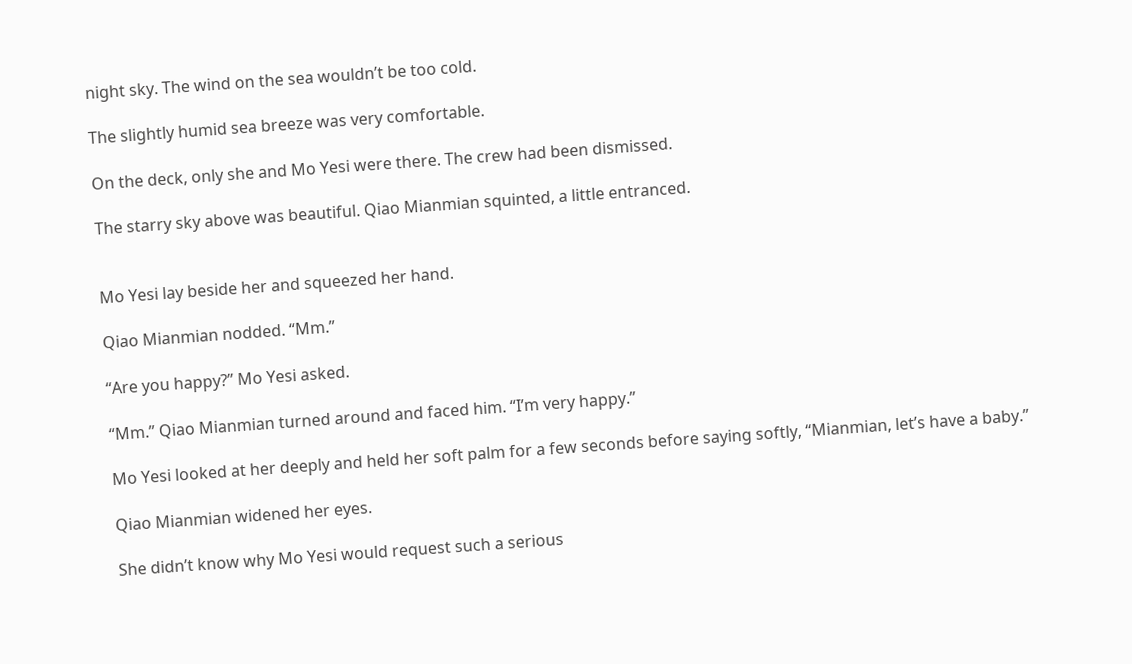night sky. The wind on the sea wouldn’t be too cold.

The slightly humid sea breeze was very comfortable.

On the deck, only she and Mo Yesi were there. The crew had been dismissed.

The starry sky above was beautiful. Qiao Mianmian squinted, a little entranced.


Mo Yesi lay beside her and squeezed her hand.

Qiao Mianmian nodded. “Mm.”

“Are you happy?” Mo Yesi asked.

“Mm.” Qiao Mianmian turned around and faced him. “I’m very happy.”

Mo Yesi looked at her deeply and held her soft palm for a few seconds before saying softly, “Mianmian, let’s have a baby.”

Qiao Mianmian widened her eyes.

She didn’t know why Mo Yesi would request such a serious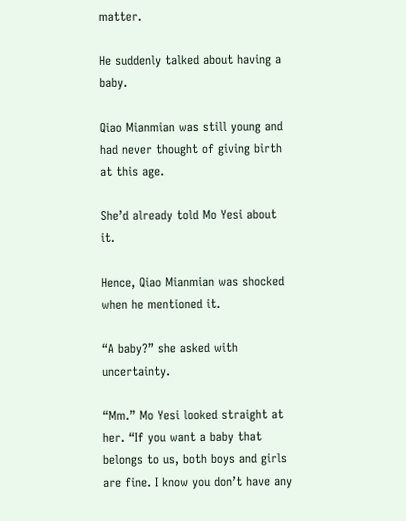matter.

He suddenly talked about having a baby.

Qiao Mianmian was still young and had never thought of giving birth at this age.

She’d already told Mo Yesi about it.

Hence, Qiao Mianmian was shocked when he mentioned it.

“A baby?” she asked with uncertainty.

“Mm.” Mo Yesi looked straight at her. “If you want a baby that belongs to us, both boys and girls are fine. I know you don’t have any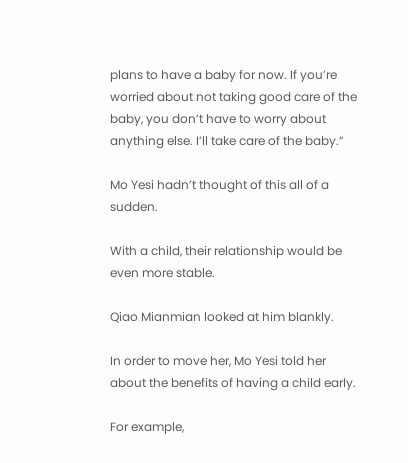plans to have a baby for now. If you’re worried about not taking good care of the baby, you don’t have to worry about anything else. I’ll take care of the baby.”

Mo Yesi hadn’t thought of this all of a sudden.

With a child, their relationship would be even more stable.

Qiao Mianmian looked at him blankly.

In order to move her, Mo Yesi told her about the benefits of having a child early.

For example,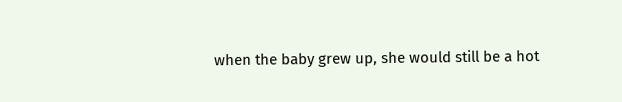when the baby grew up, she would still be a hot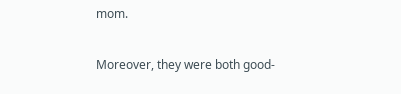mom.

Moreover, they were both good-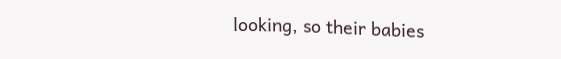looking, so their babies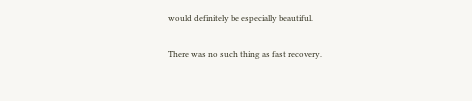would definitely be especially beautiful.

There was no such thing as fast recovery.